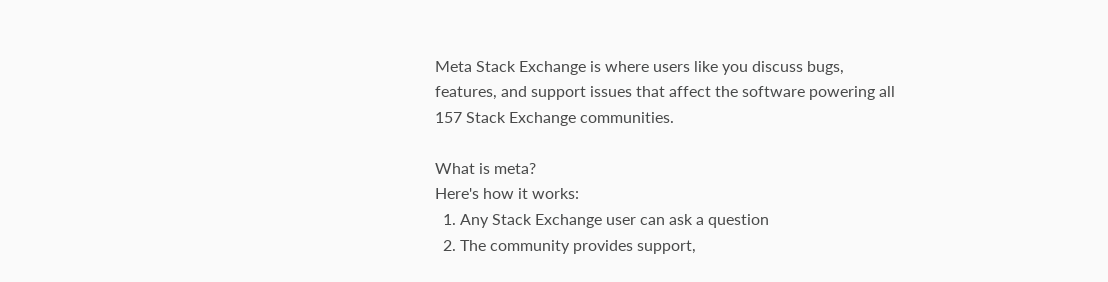Meta Stack Exchange is where users like you discuss bugs, features, and support issues that affect the software powering all 157 Stack Exchange communities.

What is meta?
Here's how it works:
  1. Any Stack Exchange user can ask a question
  2. The community provides support,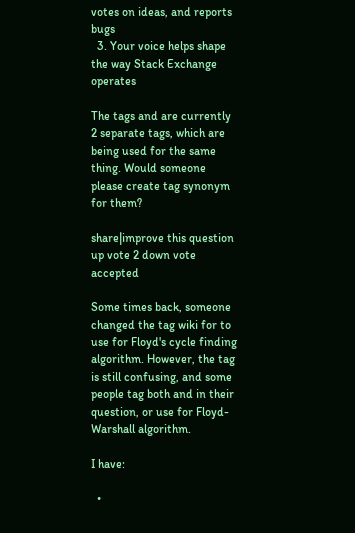votes on ideas, and reports bugs
  3. Your voice helps shape the way Stack Exchange operates

The tags and are currently 2 separate tags, which are being used for the same thing. Would someone please create tag synonym for them?

share|improve this question
up vote 2 down vote accepted

Some times back, someone changed the tag wiki for to use for Floyd's cycle finding algorithm. However, the tag is still confusing, and some people tag both and in their question, or use for Floyd-Warshall algorithm.

I have:

  •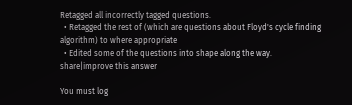Retagged all incorrectly tagged questions.
  • Retagged the rest of (which are questions about Floyd's cycle finding algorithm) to where appropriate
  • Edited some of the questions into shape along the way.
share|improve this answer

You must log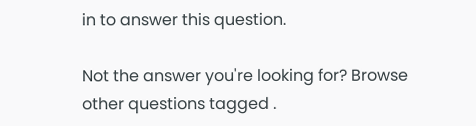in to answer this question.

Not the answer you're looking for? Browse other questions tagged .